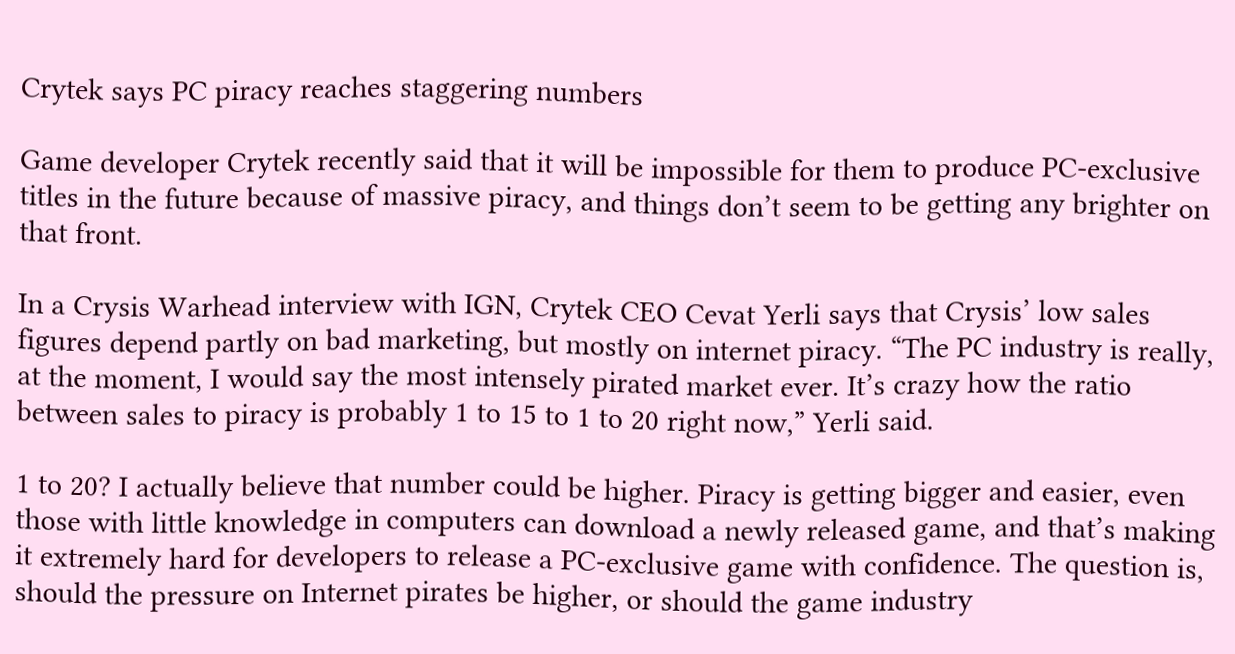Crytek says PC piracy reaches staggering numbers

Game developer Crytek recently said that it will be impossible for them to produce PC-exclusive titles in the future because of massive piracy, and things don’t seem to be getting any brighter on that front.

In a Crysis Warhead interview with IGN, Crytek CEO Cevat Yerli says that Crysis’ low sales figures depend partly on bad marketing, but mostly on internet piracy. “The PC industry is really, at the moment, I would say the most intensely pirated market ever. It’s crazy how the ratio between sales to piracy is probably 1 to 15 to 1 to 20 right now,” Yerli said.

1 to 20? I actually believe that number could be higher. Piracy is getting bigger and easier, even those with little knowledge in computers can download a newly released game, and that’s making it extremely hard for developers to release a PC-exclusive game with confidence. The question is, should the pressure on Internet pirates be higher, or should the game industry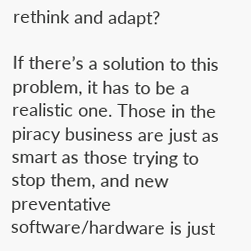rethink and adapt?

If there’s a solution to this problem, it has to be a realistic one. Those in the piracy business are just as smart as those trying to stop them, and new preventative software/hardware is just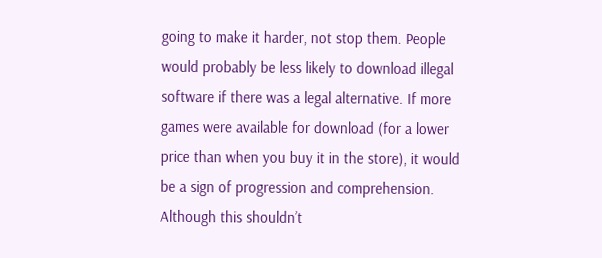going to make it harder, not stop them. People would probably be less likely to download illegal software if there was a legal alternative. If more games were available for download (for a lower price than when you buy it in the store), it would be a sign of progression and comprehension. Although this shouldn’t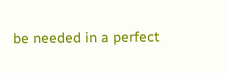be needed in a perfect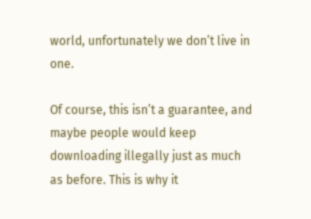world, unfortunately we don’t live in one.

Of course, this isn’t a guarantee, and maybe people would keep downloading illegally just as much as before. This is why it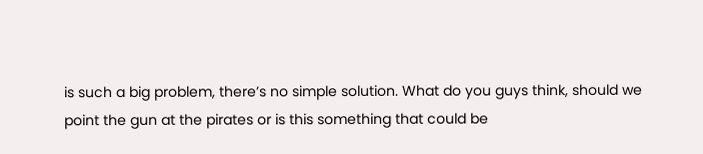is such a big problem, there’s no simple solution. What do you guys think, should we point the gun at the pirates or is this something that could be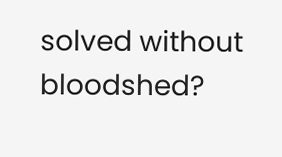solved without bloodshed?